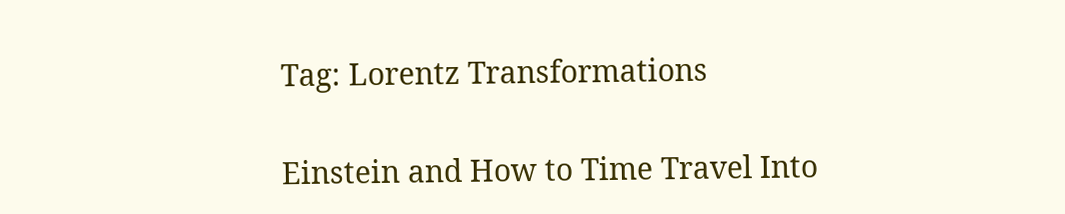Tag: Lorentz Transformations

Einstein and How to Time Travel Into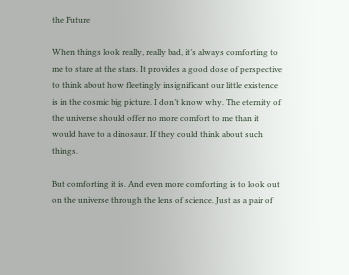the Future

When things look really, really bad, it’s always comforting to me to stare at the stars. It provides a good dose of perspective to think about how fleetingly insignificant our little existence is in the cosmic big picture. I don’t know why. The eternity of the universe should offer no more comfort to me than it would have to a dinosaur. If they could think about such things.

But comforting it is. And even more comforting is to look out on the universe through the lens of science. Just as a pair of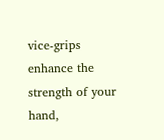vice-grips enhance the strength of your hand,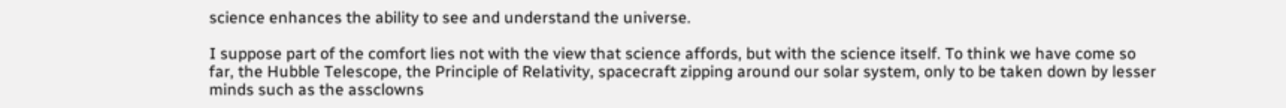science enhances the ability to see and understand the universe.

I suppose part of the comfort lies not with the view that science affords, but with the science itself. To think we have come so far, the Hubble Telescope, the Principle of Relativity, spacecraft zipping around our solar system, only to be taken down by lesser minds such as the assclowns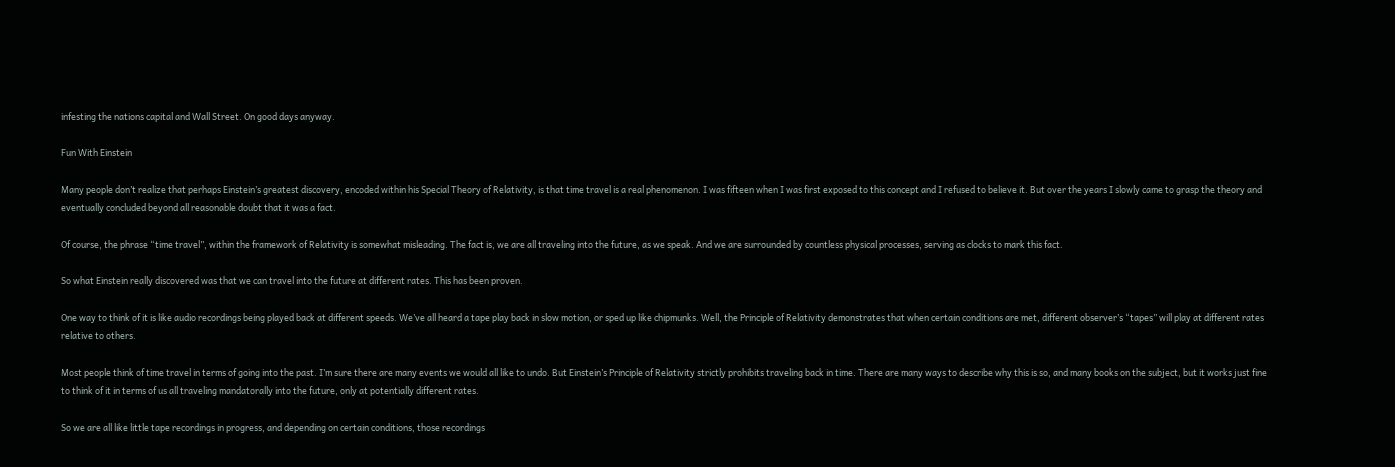infesting the nations capital and Wall Street. On good days anyway.

Fun With Einstein

Many people don’t realize that perhaps Einstein’s greatest discovery, encoded within his Special Theory of Relativity, is that time travel is a real phenomenon. I was fifteen when I was first exposed to this concept and I refused to believe it. But over the years I slowly came to grasp the theory and eventually concluded beyond all reasonable doubt that it was a fact.

Of course, the phrase “time travel”, within the framework of Relativity is somewhat misleading. The fact is, we are all traveling into the future, as we speak. And we are surrounded by countless physical processes, serving as clocks to mark this fact.

So what Einstein really discovered was that we can travel into the future at different rates. This has been proven.

One way to think of it is like audio recordings being played back at different speeds. We’ve all heard a tape play back in slow motion, or sped up like chipmunks. Well, the Principle of Relativity demonstrates that when certain conditions are met, different observer’s “tapes” will play at different rates relative to others.

Most people think of time travel in terms of going into the past. I’m sure there are many events we would all like to undo. But Einstein’s Principle of Relativity strictly prohibits traveling back in time. There are many ways to describe why this is so, and many books on the subject, but it works just fine to think of it in terms of us all traveling mandatorally into the future, only at potentially different rates.

So we are all like little tape recordings in progress, and depending on certain conditions, those recordings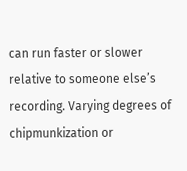can run faster or slower relative to someone else’s recording. Varying degrees of chipmunkization or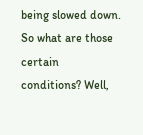being slowed down. So what are those certain conditions? Well,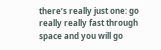there’s really just one: go really really fast through space and you will go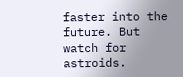faster into the future. But watch for astroids.